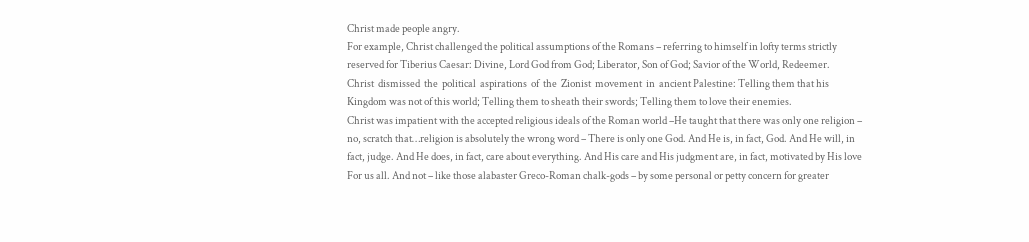Christ made people angry.
For example, Christ challenged the political assumptions of the Romans – referring to himself in lofty terms strictly reserved for Tiberius Caesar: Divine, Lord God from God; Liberator, Son of God; Savior of the World, Redeemer.
Christ  dismissed  the  political  aspirations  of  the  Zionist  movement  in  ancient Palestine: Telling them that his Kingdom was not of this world; Telling them to sheath their swords; Telling them to love their enemies.
Christ was impatient with the accepted religious ideals of the Roman world –He taught that there was only one religion – no, scratch that…religion is absolutely the wrong word – There is only one God. And He is, in fact, God. And He will, in fact, judge. And He does, in fact, care about everything. And His care and His judgment are, in fact, motivated by His love For us all. And not – like those alabaster Greco-Roman chalk-gods – by some personal or petty concern for greater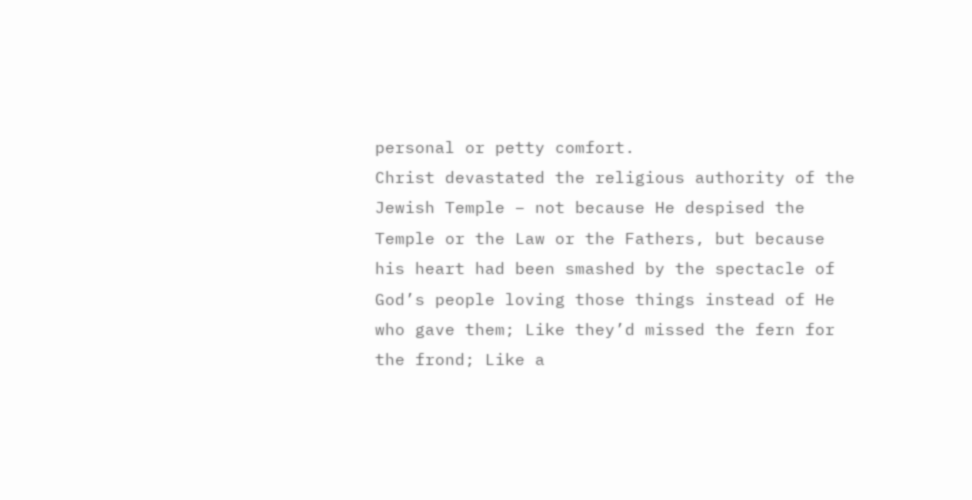personal or petty comfort.
Christ devastated the religious authority of the Jewish Temple – not because He despised the Temple or the Law or the Fathers, but because his heart had been smashed by the spectacle of God’s people loving those things instead of He who gave them; Like they’d missed the fern for the frond; Like a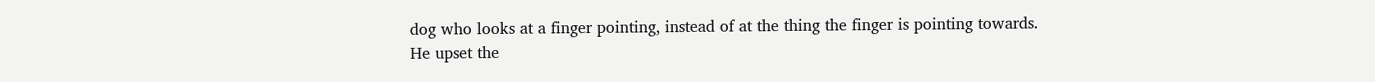dog who looks at a finger pointing, instead of at the thing the finger is pointing towards.
He upset the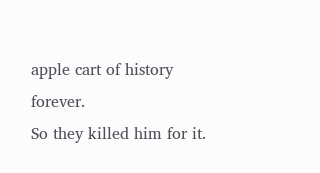apple cart of history forever.
So they killed him for it.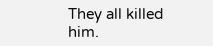They all killed him.